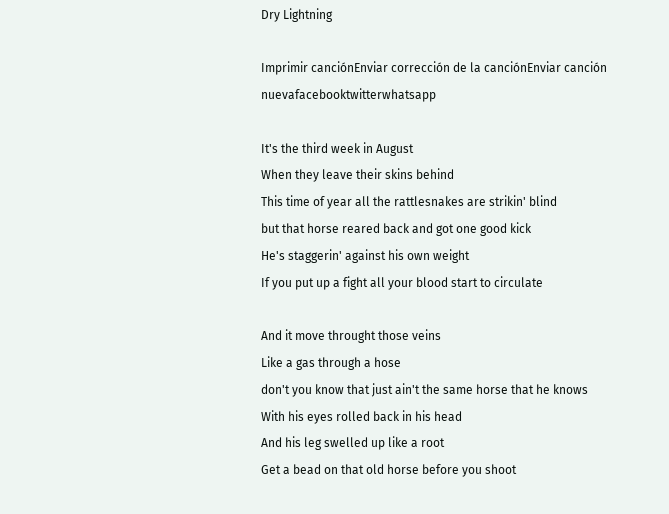Dry Lightning

Imprimir canciónEnviar corrección de la canciónEnviar canción nuevafacebooktwitterwhatsapp

It's the third week in August
When they leave their skins behind
This time of year all the rattlesnakes are strikin' blind
but that horse reared back and got one good kick
He's staggerin' against his own weight
If you put up a fight all your blood start to circulate

And it move throught those veins
Like a gas through a hose
don't you know that just ain't the same horse that he knows
With his eyes rolled back in his head
And his leg swelled up like a root
Get a bead on that old horse before you shoot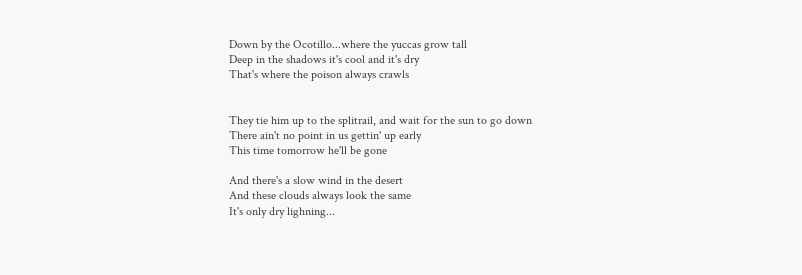Down by the Ocotillo...where the yuccas grow tall
Deep in the shadows it's cool and it's dry
That's where the poison always crawls


They tie him up to the splitrail, and wait for the sun to go down
There ain't no point in us gettin' up early
This time tomorrow he'll be gone

And there's a slow wind in the desert
And these clouds always look the same
It's only dry lighning...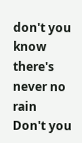don't you know there's never no rain
Don't you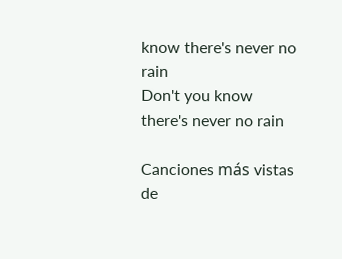know there's never no rain
Don't you know there's never no rain

Canciones más vistas de